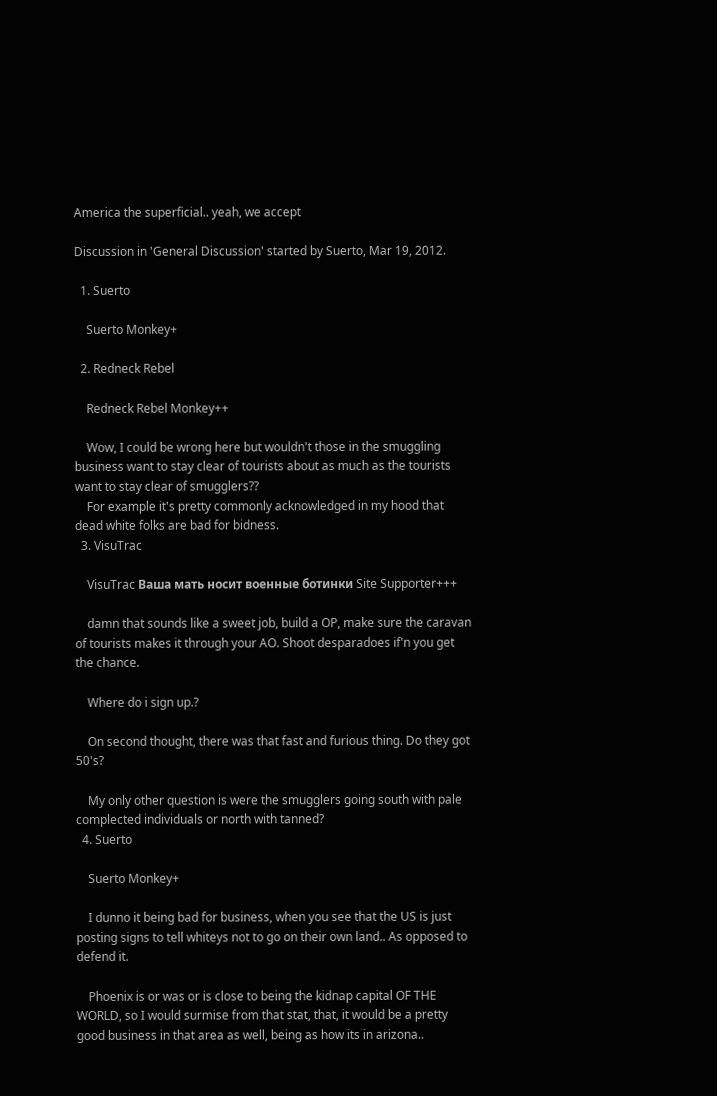America the superficial.. yeah, we accept

Discussion in 'General Discussion' started by Suerto, Mar 19, 2012.

  1. Suerto

    Suerto Monkey+

  2. Redneck Rebel

    Redneck Rebel Monkey++

    Wow, I could be wrong here but wouldn't those in the smuggling business want to stay clear of tourists about as much as the tourists want to stay clear of smugglers??
    For example it's pretty commonly acknowledged in my hood that dead white folks are bad for bidness.
  3. VisuTrac

    VisuTrac Ваша мать носит военные ботинки Site Supporter+++

    damn that sounds like a sweet job, build a OP, make sure the caravan of tourists makes it through your AO. Shoot desparadoes if'n you get the chance.

    Where do i sign up.?

    On second thought, there was that fast and furious thing. Do they got 50's?

    My only other question is were the smugglers going south with pale complected individuals or north with tanned?
  4. Suerto

    Suerto Monkey+

    I dunno it being bad for business, when you see that the US is just posting signs to tell whiteys not to go on their own land.. As opposed to defend it.

    Phoenix is or was or is close to being the kidnap capital OF THE WORLD, so I would surmise from that stat, that, it would be a pretty good business in that area as well, being as how its in arizona..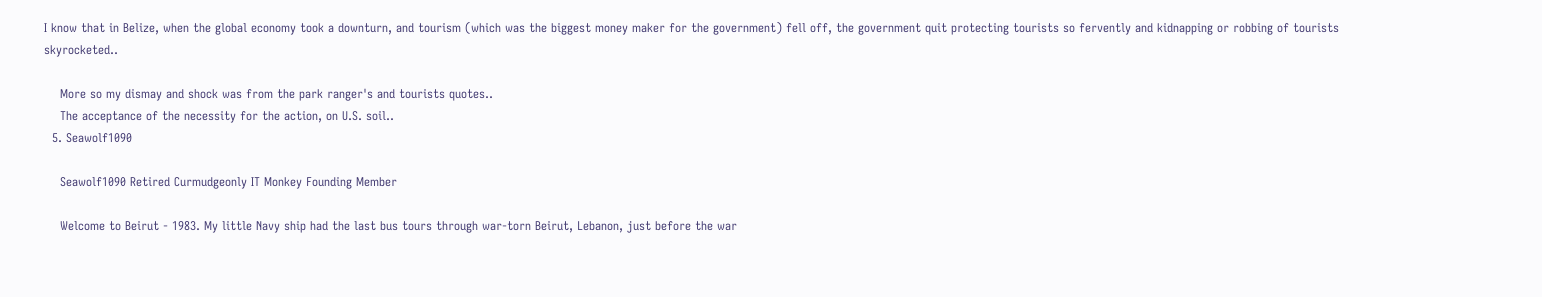I know that in Belize, when the global economy took a downturn, and tourism (which was the biggest money maker for the government) fell off, the government quit protecting tourists so fervently and kidnapping or robbing of tourists skyrocketed..

    More so my dismay and shock was from the park ranger's and tourists quotes..
    The acceptance of the necessity for the action, on U.S. soil..
  5. Seawolf1090

    Seawolf1090 Retired Curmudgeonly IT Monkey Founding Member

    Welcome to Beirut - 1983. My little Navy ship had the last bus tours through war-torn Beirut, Lebanon, just before the war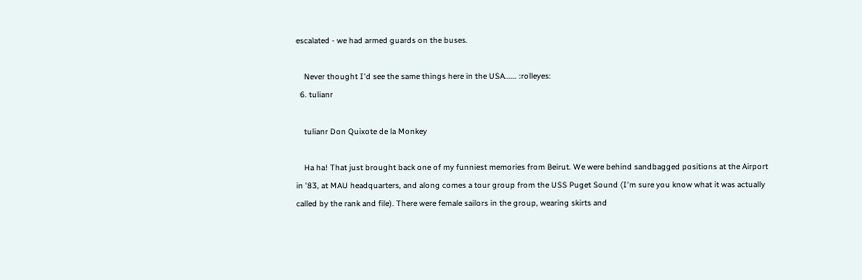escalated - we had armed guards on the buses.

    Never thought I'd see the same things here in the USA...... :rolleyes:
  6. tulianr

    tulianr Don Quixote de la Monkey

    Ha ha! That just brought back one of my funniest memories from Beirut. We were behind sandbagged positions at the Airport in '83, at MAU headquarters, and along comes a tour group from the USS Puget Sound (I'm sure you know what it was actually called by the rank and file). There were female sailors in the group, wearing skirts and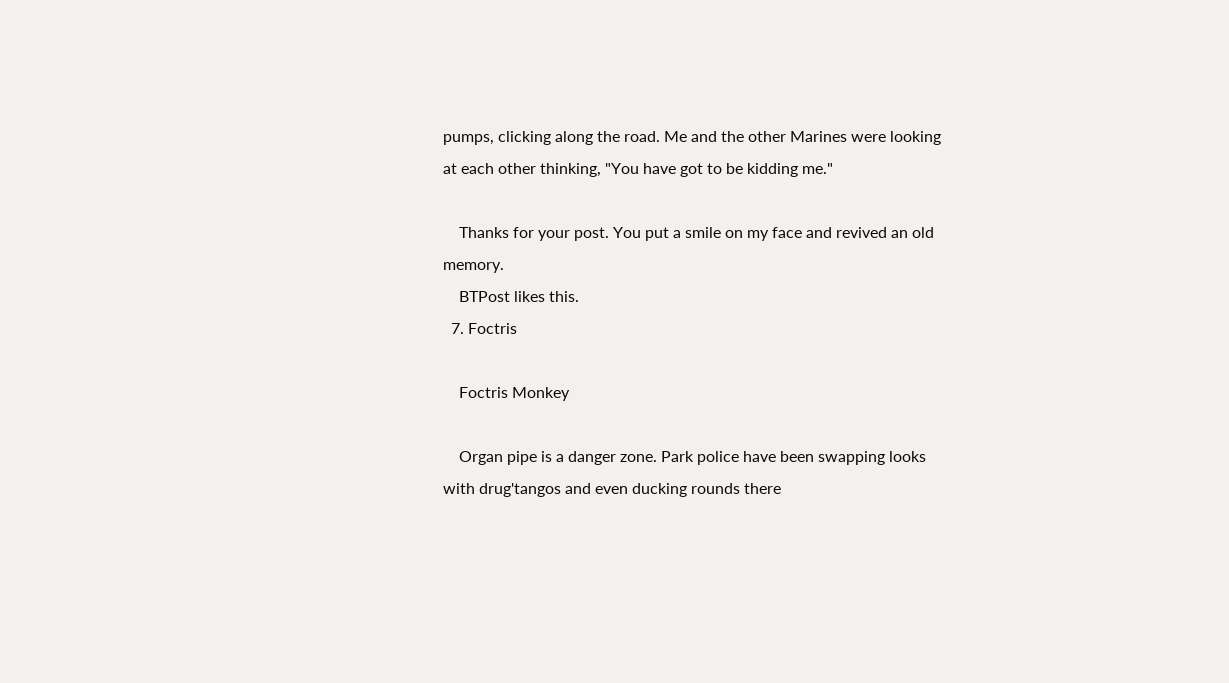pumps, clicking along the road. Me and the other Marines were looking at each other thinking, "You have got to be kidding me."

    Thanks for your post. You put a smile on my face and revived an old memory.
    BTPost likes this.
  7. Foctris

    Foctris Monkey

    Organ pipe is a danger zone. Park police have been swapping looks with drug'tangos and even ducking rounds there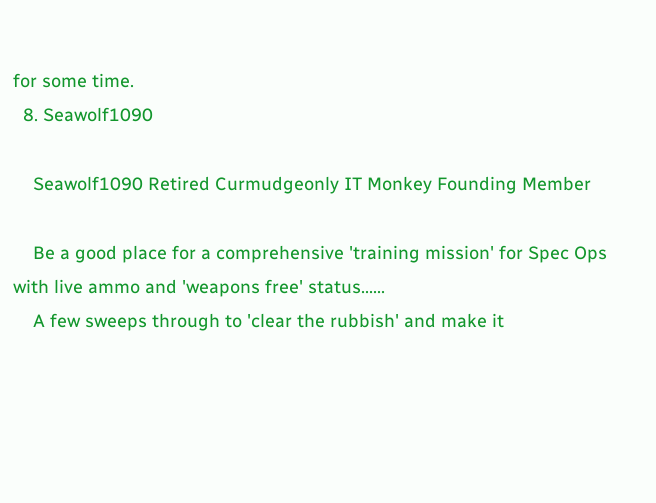for some time.
  8. Seawolf1090

    Seawolf1090 Retired Curmudgeonly IT Monkey Founding Member

    Be a good place for a comprehensive 'training mission' for Spec Ops with live ammo and 'weapons free' status......
    A few sweeps through to 'clear the rubbish' and make it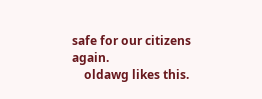safe for our citizens again.
    oldawg likes this.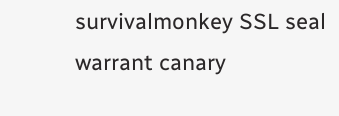survivalmonkey SSL seal warrant canary